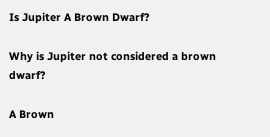Is Jupiter A Brown Dwarf?

Why is Jupiter not considered a brown dwarf?

A Brown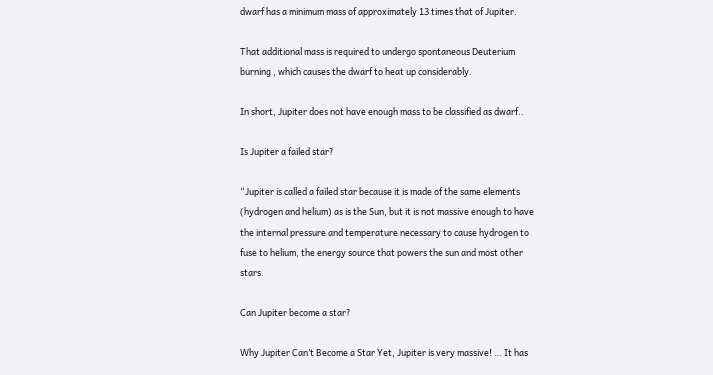dwarf has a minimum mass of approximately 13 times that of Jupiter.

That additional mass is required to undergo spontaneous Deuterium burning , which causes the dwarf to heat up considerably.

In short, Jupiter does not have enough mass to be classified as dwarf..

Is Jupiter a failed star?

“Jupiter is called a failed star because it is made of the same elements (hydrogen and helium) as is the Sun, but it is not massive enough to have the internal pressure and temperature necessary to cause hydrogen to fuse to helium, the energy source that powers the sun and most other stars.

Can Jupiter become a star?

Why Jupiter Can’t Become a Star Yet, Jupiter is very massive! … It has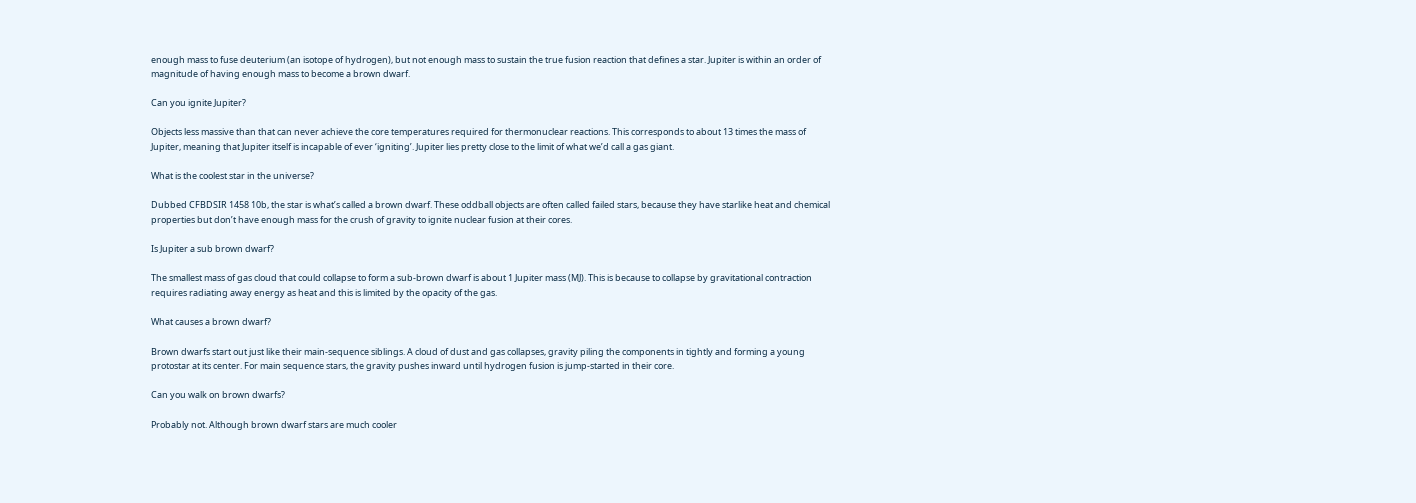enough mass to fuse deuterium (an isotope of hydrogen), but not enough mass to sustain the true fusion reaction that defines a star. Jupiter is within an order of magnitude of having enough mass to become a brown dwarf.

Can you ignite Jupiter?

Objects less massive than that can never achieve the core temperatures required for thermonuclear reactions. This corresponds to about 13 times the mass of Jupiter, meaning that Jupiter itself is incapable of ever ‘igniting’. Jupiter lies pretty close to the limit of what we’d call a gas giant.

What is the coolest star in the universe?

Dubbed CFBDSIR 1458 10b, the star is what’s called a brown dwarf. These oddball objects are often called failed stars, because they have starlike heat and chemical properties but don’t have enough mass for the crush of gravity to ignite nuclear fusion at their cores.

Is Jupiter a sub brown dwarf?

The smallest mass of gas cloud that could collapse to form a sub-brown dwarf is about 1 Jupiter mass (MJ). This is because to collapse by gravitational contraction requires radiating away energy as heat and this is limited by the opacity of the gas.

What causes a brown dwarf?

Brown dwarfs start out just like their main-sequence siblings. A cloud of dust and gas collapses, gravity piling the components in tightly and forming a young protostar at its center. For main sequence stars, the gravity pushes inward until hydrogen fusion is jump-started in their core.

Can you walk on brown dwarfs?

Probably not. Although brown dwarf stars are much cooler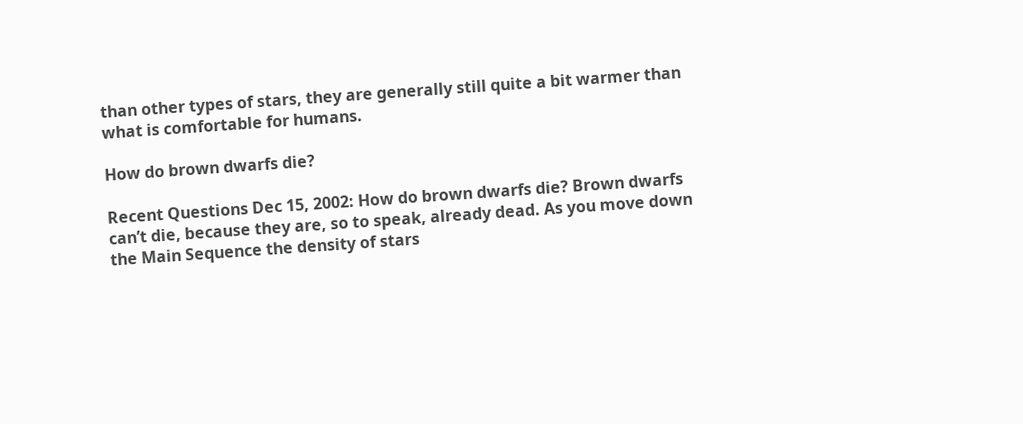than other types of stars, they are generally still quite a bit warmer than what is comfortable for humans.

How do brown dwarfs die?

Recent Questions Dec 15, 2002: How do brown dwarfs die? Brown dwarfs can’t die, because they are, so to speak, already dead. As you move down the Main Sequence the density of stars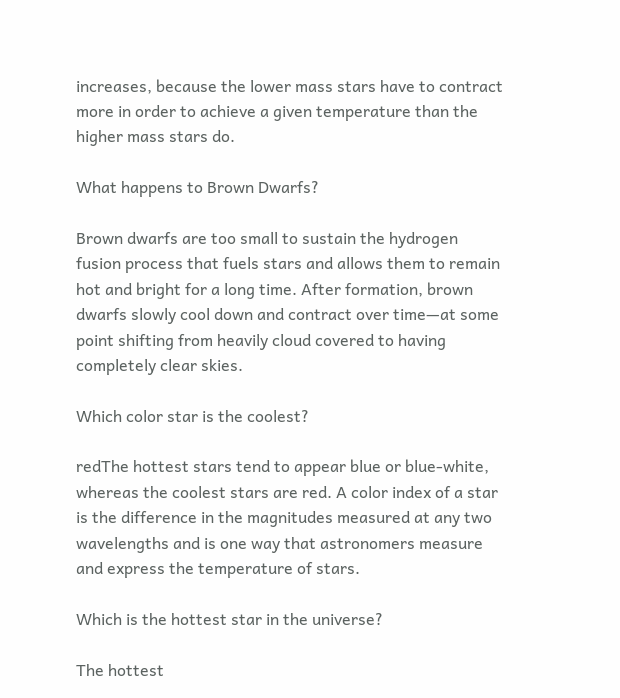increases, because the lower mass stars have to contract more in order to achieve a given temperature than the higher mass stars do.

What happens to Brown Dwarfs?

Brown dwarfs are too small to sustain the hydrogen fusion process that fuels stars and allows them to remain hot and bright for a long time. After formation, brown dwarfs slowly cool down and contract over time—at some point shifting from heavily cloud covered to having completely clear skies.

Which color star is the coolest?

redThe hottest stars tend to appear blue or blue-white, whereas the coolest stars are red. A color index of a star is the difference in the magnitudes measured at any two wavelengths and is one way that astronomers measure and express the temperature of stars.

Which is the hottest star in the universe?

The hottest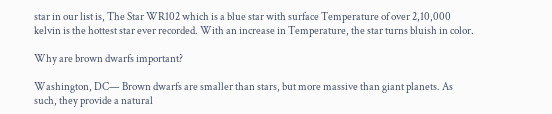star in our list is, The Star WR102 which is a blue star with surface Temperature of over 2,10,000 kelvin is the hottest star ever recorded. With an increase in Temperature, the star turns bluish in color.

Why are brown dwarfs important?

Washington, DC— Brown dwarfs are smaller than stars, but more massive than giant planets. As such, they provide a natural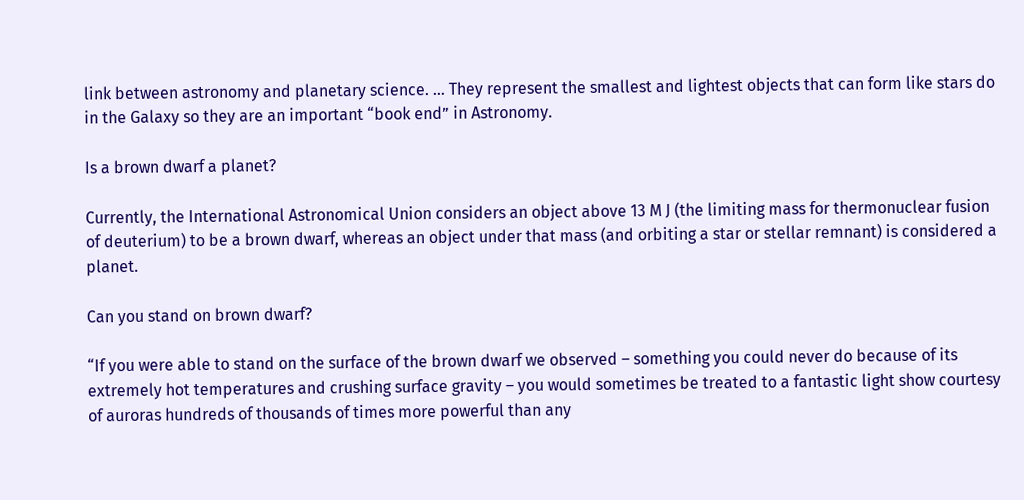link between astronomy and planetary science. … They represent the smallest and lightest objects that can form like stars do in the Galaxy so they are an important “book end” in Astronomy.

Is a brown dwarf a planet?

Currently, the International Astronomical Union considers an object above 13 M J (the limiting mass for thermonuclear fusion of deuterium) to be a brown dwarf, whereas an object under that mass (and orbiting a star or stellar remnant) is considered a planet.

Can you stand on brown dwarf?

“If you were able to stand on the surface of the brown dwarf we observed – something you could never do because of its extremely hot temperatures and crushing surface gravity – you would sometimes be treated to a fantastic light show courtesy of auroras hundreds of thousands of times more powerful than any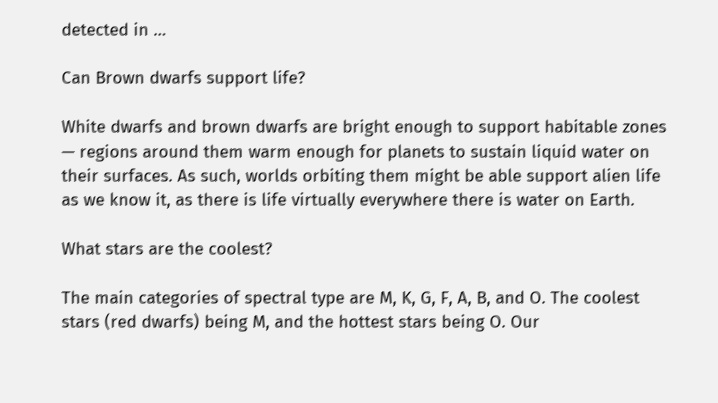detected in …

Can Brown dwarfs support life?

White dwarfs and brown dwarfs are bright enough to support habitable zones — regions around them warm enough for planets to sustain liquid water on their surfaces. As such, worlds orbiting them might be able support alien life as we know it, as there is life virtually everywhere there is water on Earth.

What stars are the coolest?

The main categories of spectral type are M, K, G, F, A, B, and O. The coolest stars (red dwarfs) being M, and the hottest stars being O. Our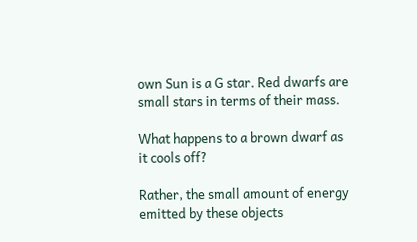own Sun is a G star. Red dwarfs are small stars in terms of their mass.

What happens to a brown dwarf as it cools off?

Rather, the small amount of energy emitted by these objects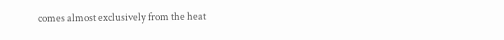comes almost exclusively from the heat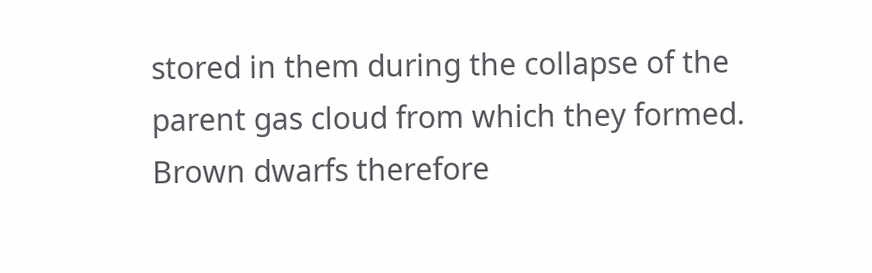stored in them during the collapse of the parent gas cloud from which they formed. Brown dwarfs therefore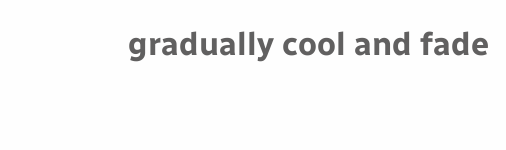gradually cool and fade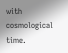with cosmological time.